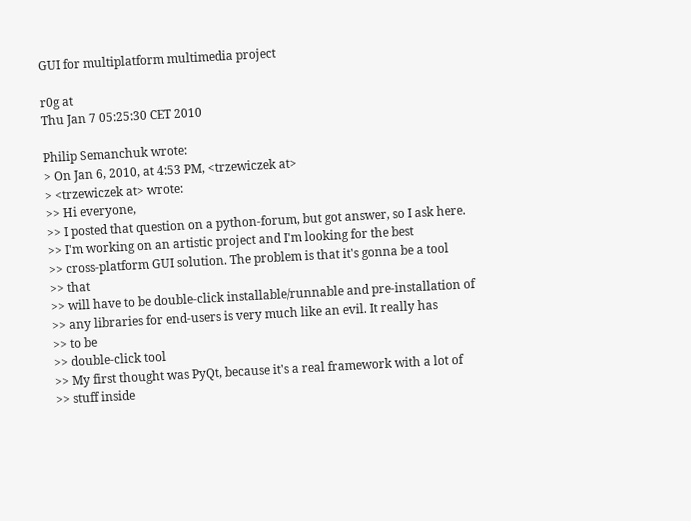GUI for multiplatform multimedia project

r0g at
Thu Jan 7 05:25:30 CET 2010

Philip Semanchuk wrote:
> On Jan 6, 2010, at 4:53 PM, <trzewiczek at>
> <trzewiczek at> wrote:
>> Hi everyone,
>> I posted that question on a python-forum, but got answer, so I ask here.
>> I'm working on an artistic project and I'm looking for the best
>> cross-platform GUI solution. The problem is that it's gonna be a tool
>> that
>> will have to be double-click installable/runnable and pre-installation of
>> any libraries for end-users is very much like an evil. It really has
>> to be
>> double-click tool
>> My first thought was PyQt, because it's a real framework with a lot of
>> stuff inside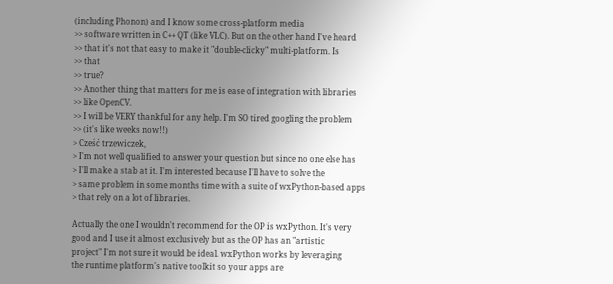(including Phonon) and I know some cross-platform media
>> software written in C++ QT (like VLC). But on the other hand I've heard
>> that it's not that easy to make it "double-clicky" multi-platform. Is
>> that
>> true?
>> Another thing that matters for me is ease of integration with libraries
>> like OpenCV.
>> I will be VERY thankful for any help. I'm SO tired googling the problem
>> (it's like weeks now!!)
> Cześć trzewiczek,
> I'm not well qualified to answer your question but since no one else has
> I'll make a stab at it. I'm interested because I'll have to solve the
> same problem in some months time with a suite of wxPython-based apps
> that rely on a lot of libraries.

Actually the one I wouldn't recommend for the OP is wxPython. It's very
good and I use it almost exclusively but as the OP has an "artistic
project" I'm not sure it would be ideal. wxPython works by leveraging
the runtime platform's native toolkit so your apps are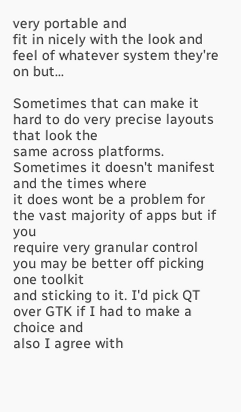very portable and
fit in nicely with the look and feel of whatever system they're on but...

Sometimes that can make it hard to do very precise layouts that look the
same across platforms. Sometimes it doesn't manifest and the times where
it does wont be a problem for the vast majority of apps but if you
require very granular control you may be better off picking one toolkit
and sticking to it. I'd pick QT over GTK if I had to make a choice and
also I agree with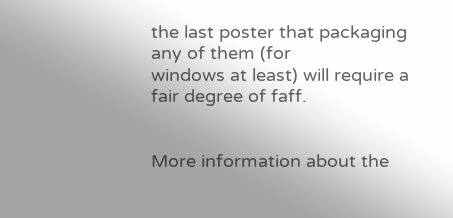the last poster that packaging any of them (for
windows at least) will require a fair degree of faff.


More information about the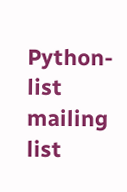Python-list mailing list